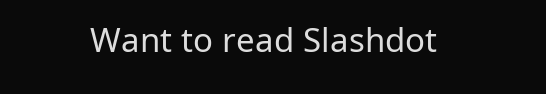Want to read Slashdot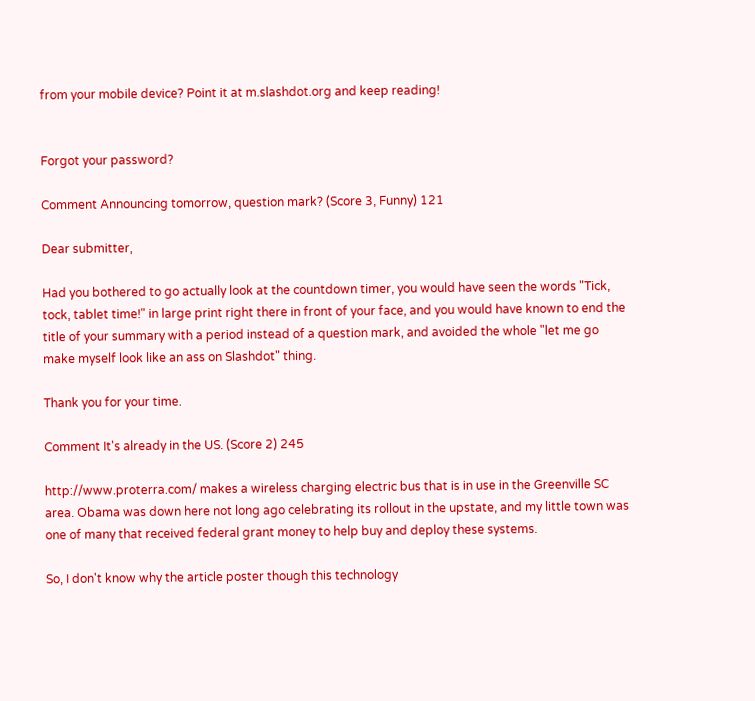from your mobile device? Point it at m.slashdot.org and keep reading!


Forgot your password?

Comment Announcing tomorrow, question mark? (Score 3, Funny) 121

Dear submitter,

Had you bothered to go actually look at the countdown timer, you would have seen the words "Tick, tock, tablet time!" in large print right there in front of your face, and you would have known to end the title of your summary with a period instead of a question mark, and avoided the whole "let me go make myself look like an ass on Slashdot" thing.

Thank you for your time.

Comment It's already in the US. (Score 2) 245

http://www.proterra.com/ makes a wireless charging electric bus that is in use in the Greenville SC area. Obama was down here not long ago celebrating its rollout in the upstate, and my little town was one of many that received federal grant money to help buy and deploy these systems.

So, I don't know why the article poster though this technology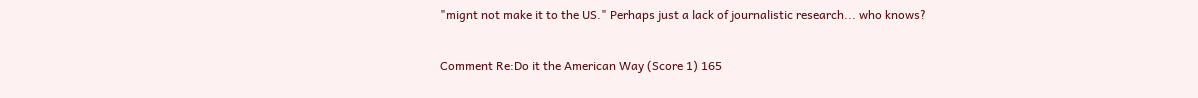"mignt not make it to the US." Perhaps just a lack of journalistic research... who knows?

Comment Re:Do it the American Way (Score 1) 165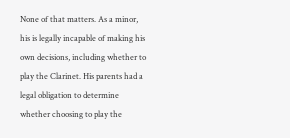None of that matters. As a minor, his is legally incapable of making his own decisions, including whether to play the Clarinet. His parents had a legal obligation to determine whether choosing to play the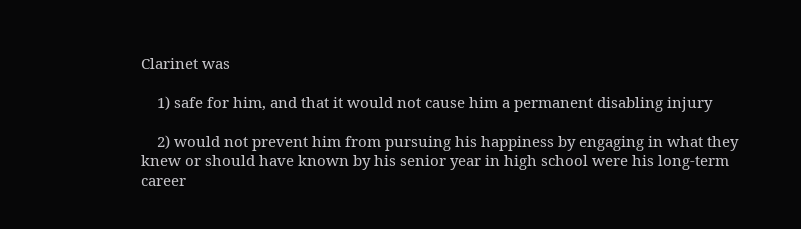Clarinet was

    1) safe for him, and that it would not cause him a permanent disabling injury

    2) would not prevent him from pursuing his happiness by engaging in what they knew or should have known by his senior year in high school were his long-term career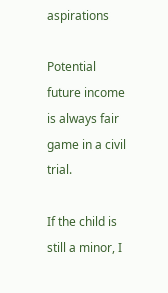aspirations

Potential future income is always fair game in a civil trial.

If the child is still a minor, I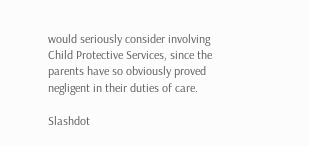would seriously consider involving Child Protective Services, since the parents have so obviously proved negligent in their duties of care.

Slashdot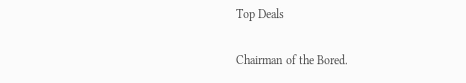Top Deals

Chairman of the Bored.